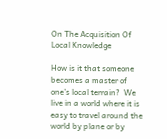On The Acquisition Of Local Knowledge

How is it that someone becomes a master of one’s local terrain?  We live in a world where it is easy to travel around the world by plane or by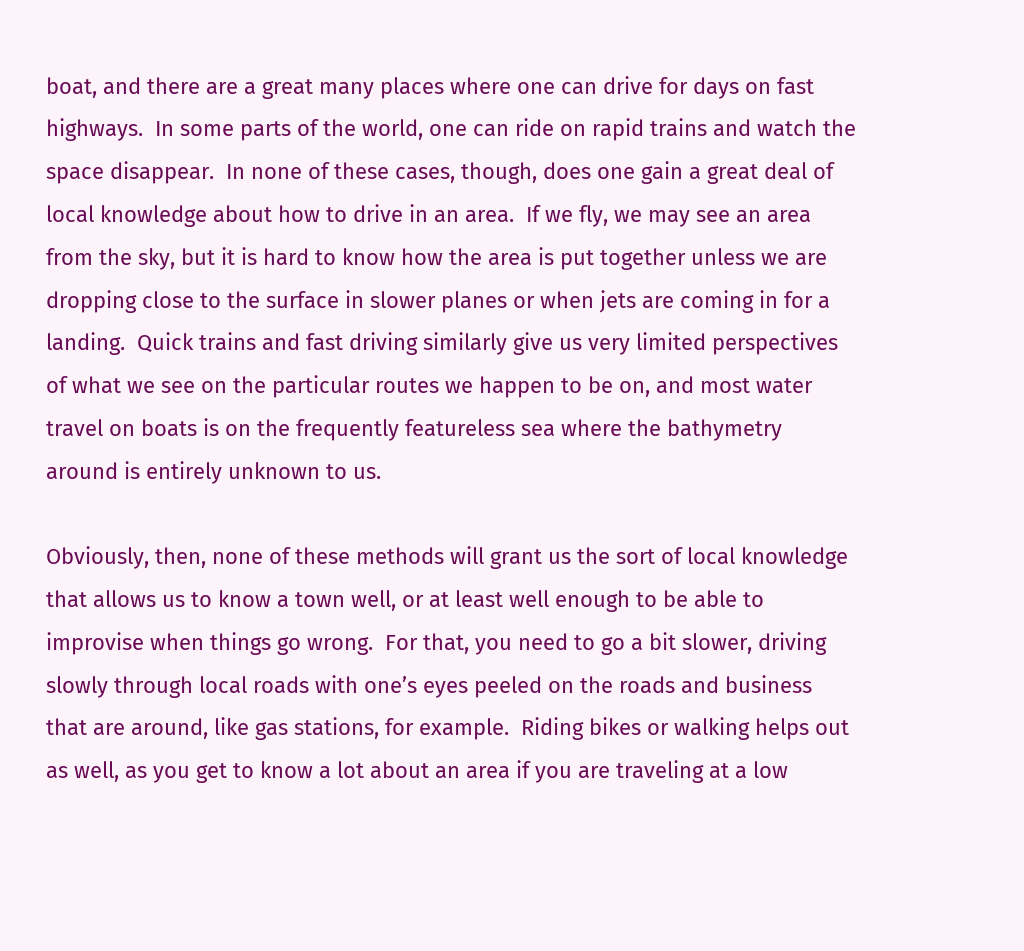boat, and there are a great many places where one can drive for days on fast highways.  In some parts of the world, one can ride on rapid trains and watch the space disappear.  In none of these cases, though, does one gain a great deal of local knowledge about how to drive in an area.  If we fly, we may see an area from the sky, but it is hard to know how the area is put together unless we are dropping close to the surface in slower planes or when jets are coming in for a landing.  Quick trains and fast driving similarly give us very limited perspectives of what we see on the particular routes we happen to be on, and most water travel on boats is on the frequently featureless sea where the bathymetry around is entirely unknown to us.

Obviously, then, none of these methods will grant us the sort of local knowledge that allows us to know a town well, or at least well enough to be able to improvise when things go wrong.  For that, you need to go a bit slower, driving slowly through local roads with one’s eyes peeled on the roads and business that are around, like gas stations, for example.  Riding bikes or walking helps out as well, as you get to know a lot about an area if you are traveling at a low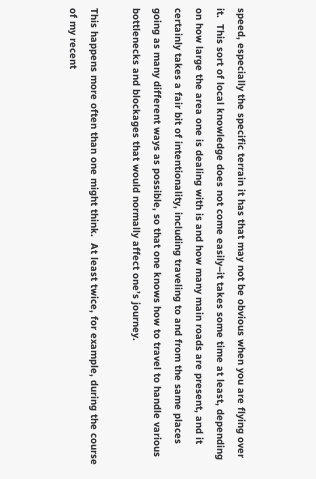speed, especially the specific terrain it has that may not be obvious when you are flying over it.  This sort of local knowledge does not come easily–it takes some time at least, depending on how large the area one is dealing with is and how many main roads are present, and it certainly takes a fair bit of intentionality, including traveling to and from the same places going as many different ways as possible, so that one knows how to travel to handle various bottlenecks and blockages that would normally affect one’s journey.

This happens more often than one might think.  At least twice, for example, during the course of my recent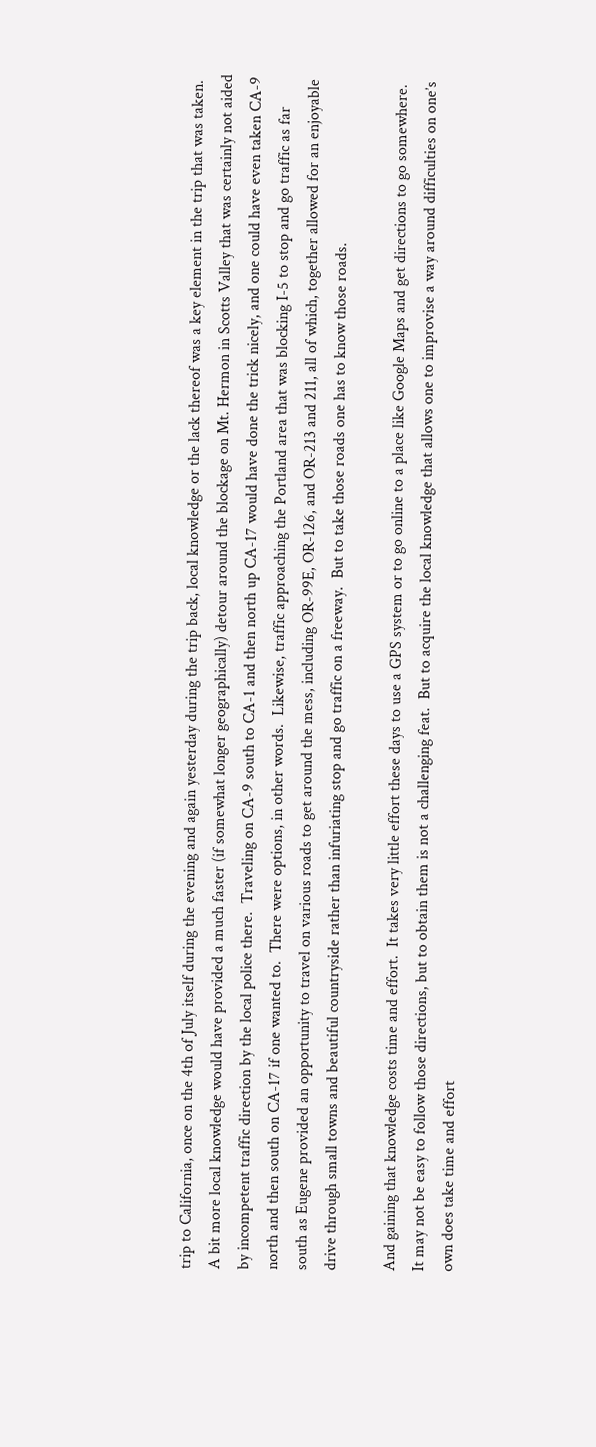trip to California, once on the 4th of July itself during the evening and again yesterday during the trip back, local knowledge or the lack thereof was a key element in the trip that was taken.  A bit more local knowledge would have provided a much faster (if somewhat longer geographically) detour around the blockage on Mt. Hermon in Scotts Valley that was certainly not aided by incompetent traffic direction by the local police there.  Traveling on CA-9 south to CA-1 and then north up CA-17 would have done the trick nicely, and one could have even taken CA-9 north and then south on CA-17 if one wanted to.  There were options, in other words.  Likewise, traffic approaching the Portland area that was blocking I-5 to stop and go traffic as far south as Eugene provided an opportunity to travel on various roads to get around the mess, including OR-99E, OR-126, and OR-213 and 211, all of which, together allowed for an enjoyable drive through small towns and beautiful countryside rather than infuriating stop and go traffic on a freeway.  But to take those roads one has to know those roads.

And gaining that knowledge costs time and effort.  It takes very little effort these days to use a GPS system or to go online to a place like Google Maps and get directions to go somewhere.  It may not be easy to follow those directions, but to obtain them is not a challenging feat.  But to acquire the local knowledge that allows one to improvise a way around difficulties on one’s own does take time and effort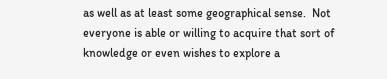as well as at least some geographical sense.  Not everyone is able or willing to acquire that sort of knowledge or even wishes to explore a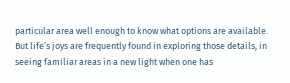particular area well enough to know what options are available.  But life’s joys are frequently found in exploring those details, in seeing familiar areas in a new light when one has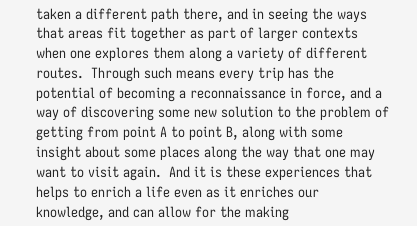taken a different path there, and in seeing the ways that areas fit together as part of larger contexts when one explores them along a variety of different routes.  Through such means every trip has the potential of becoming a reconnaissance in force, and a way of discovering some new solution to the problem of getting from point A to point B, along with some insight about some places along the way that one may want to visit again.  And it is these experiences that helps to enrich a life even as it enriches our knowledge, and can allow for the making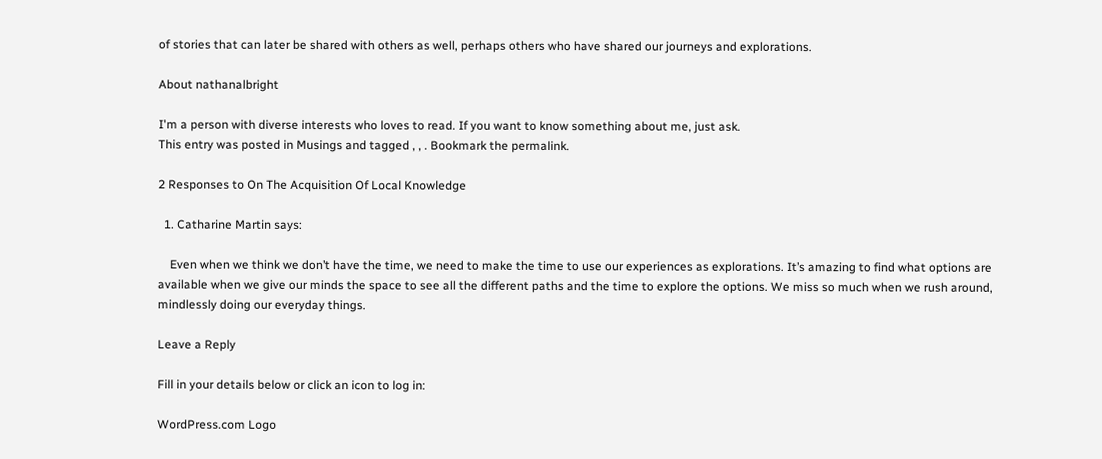of stories that can later be shared with others as well, perhaps others who have shared our journeys and explorations.

About nathanalbright

I'm a person with diverse interests who loves to read. If you want to know something about me, just ask.
This entry was posted in Musings and tagged , , . Bookmark the permalink.

2 Responses to On The Acquisition Of Local Knowledge

  1. Catharine Martin says:

    Even when we think we don’t have the time, we need to make the time to use our experiences as explorations. It’s amazing to find what options are available when we give our minds the space to see all the different paths and the time to explore the options. We miss so much when we rush around, mindlessly doing our everyday things.

Leave a Reply

Fill in your details below or click an icon to log in:

WordPress.com Logo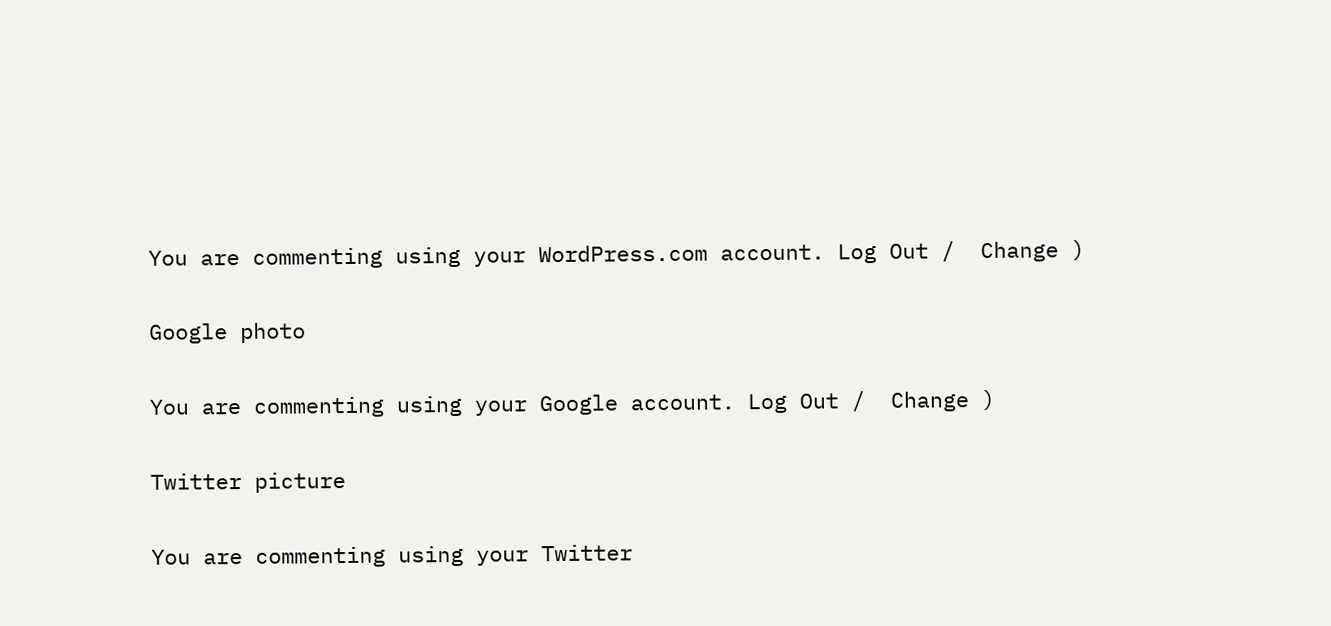You are commenting using your WordPress.com account. Log Out /  Change )

Google photo

You are commenting using your Google account. Log Out /  Change )

Twitter picture

You are commenting using your Twitter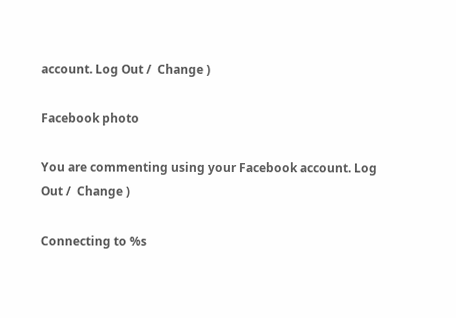account. Log Out /  Change )

Facebook photo

You are commenting using your Facebook account. Log Out /  Change )

Connecting to %s